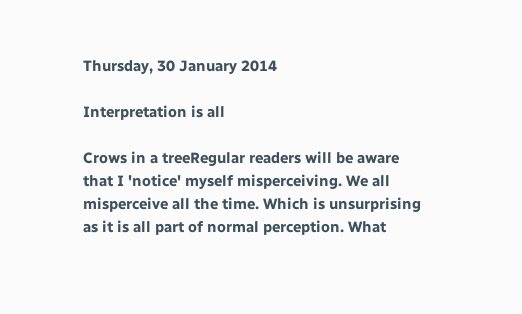Thursday, 30 January 2014

Interpretation is all

Crows in a treeRegular readers will be aware that I 'notice' myself misperceiving. We all misperceive all the time. Which is unsurprising as it is all part of normal perception. What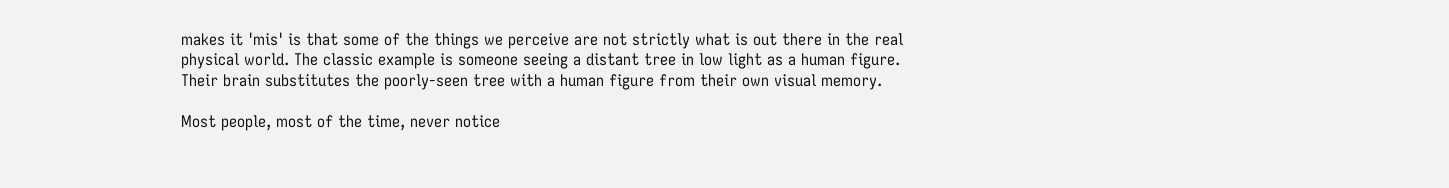makes it 'mis' is that some of the things we perceive are not strictly what is out there in the real physical world. The classic example is someone seeing a distant tree in low light as a human figure. Their brain substitutes the poorly-seen tree with a human figure from their own visual memory.

Most people, most of the time, never notice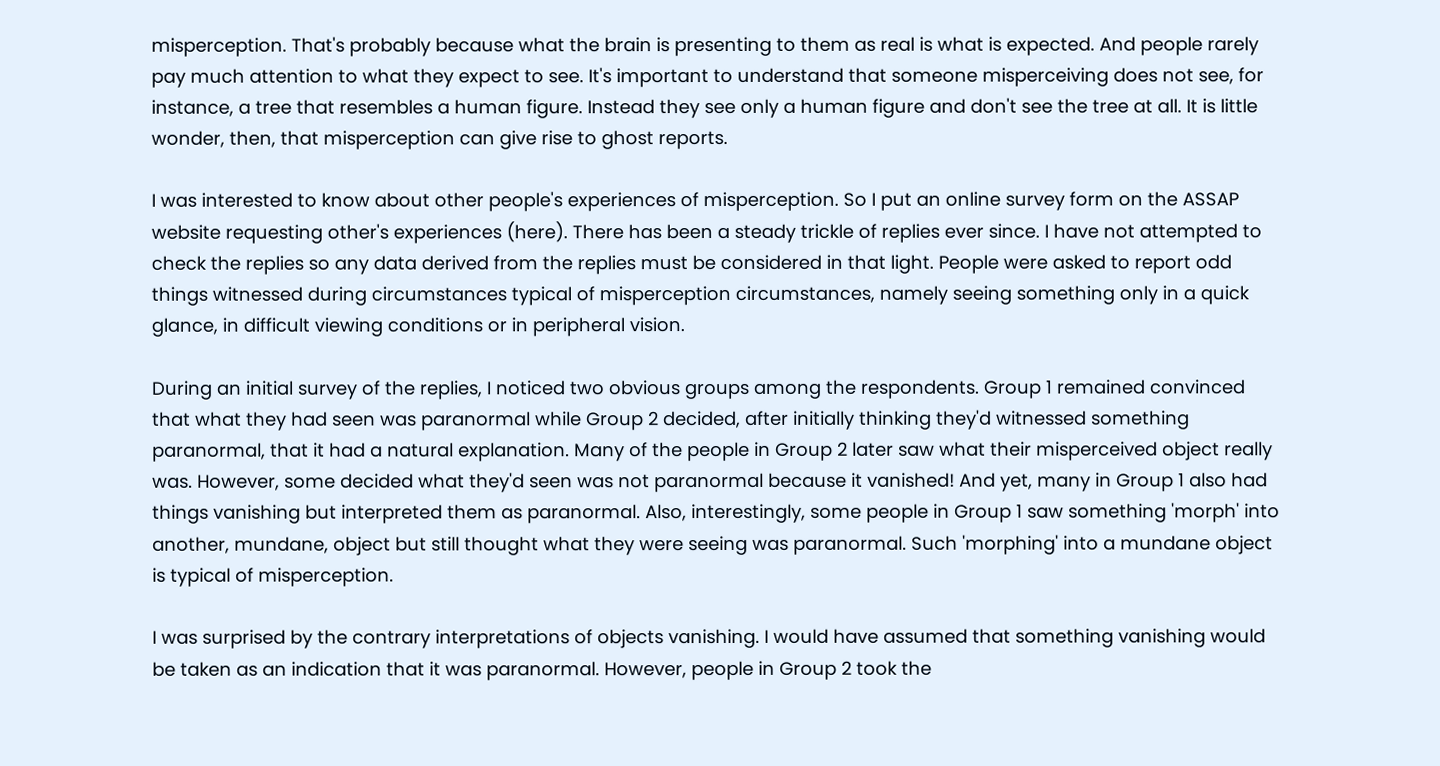misperception. That's probably because what the brain is presenting to them as real is what is expected. And people rarely pay much attention to what they expect to see. It's important to understand that someone misperceiving does not see, for instance, a tree that resembles a human figure. Instead they see only a human figure and don't see the tree at all. It is little wonder, then, that misperception can give rise to ghost reports.

I was interested to know about other people's experiences of misperception. So I put an online survey form on the ASSAP website requesting other's experiences (here). There has been a steady trickle of replies ever since. I have not attempted to check the replies so any data derived from the replies must be considered in that light. People were asked to report odd things witnessed during circumstances typical of misperception circumstances, namely seeing something only in a quick glance, in difficult viewing conditions or in peripheral vision.

During an initial survey of the replies, I noticed two obvious groups among the respondents. Group 1 remained convinced that what they had seen was paranormal while Group 2 decided, after initially thinking they'd witnessed something paranormal, that it had a natural explanation. Many of the people in Group 2 later saw what their misperceived object really was. However, some decided what they'd seen was not paranormal because it vanished! And yet, many in Group 1 also had things vanishing but interpreted them as paranormal. Also, interestingly, some people in Group 1 saw something 'morph' into another, mundane, object but still thought what they were seeing was paranormal. Such 'morphing' into a mundane object is typical of misperception.

I was surprised by the contrary interpretations of objects vanishing. I would have assumed that something vanishing would be taken as an indication that it was paranormal. However, people in Group 2 took the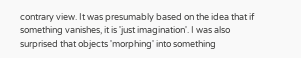contrary view. It was presumably based on the idea that if something vanishes, it is 'just imagination'. I was also surprised that objects 'morphing' into something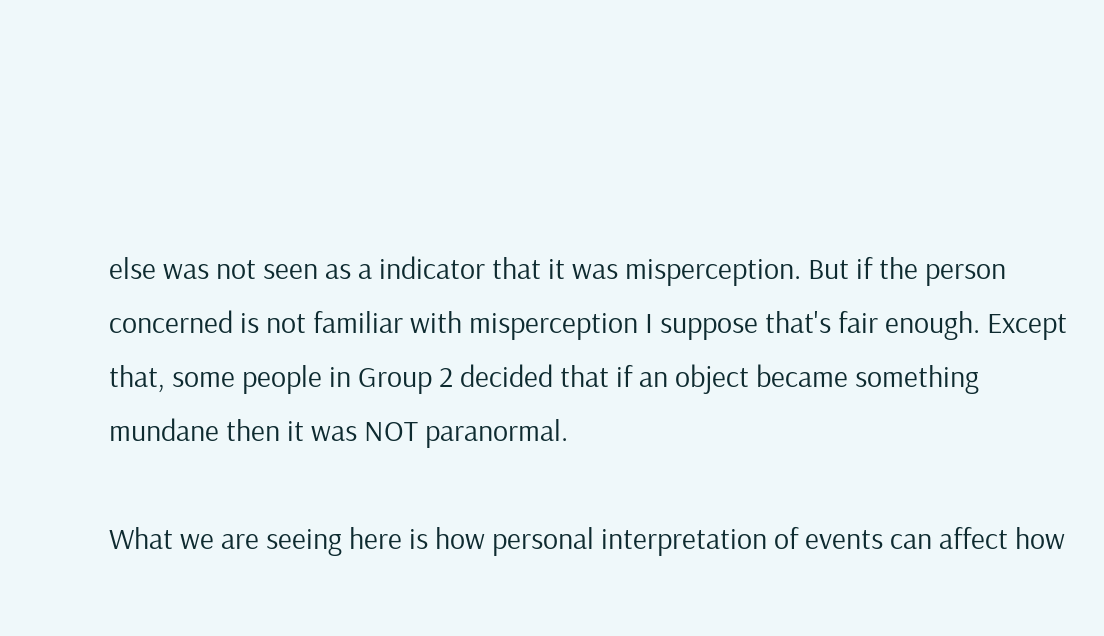else was not seen as a indicator that it was misperception. But if the person concerned is not familiar with misperception I suppose that's fair enough. Except that, some people in Group 2 decided that if an object became something mundane then it was NOT paranormal.

What we are seeing here is how personal interpretation of events can affect how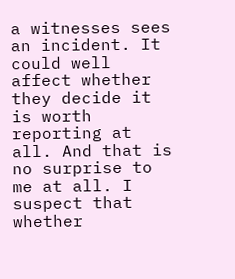a witnesses sees an incident. It could well affect whether they decide it is worth reporting at all. And that is no surprise to me at all. I suspect that whether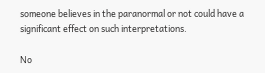someone believes in the paranormal or not could have a significant effect on such interpretations.

No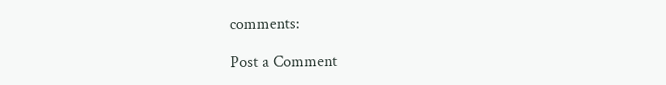comments:

Post a Comment